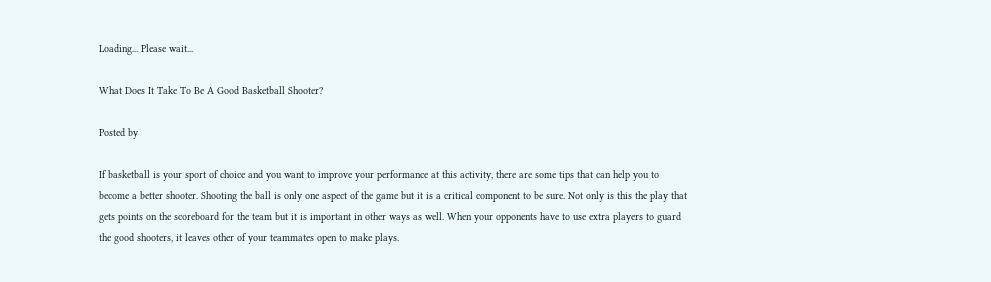Loading... Please wait...

What Does It Take To Be A Good Basketball Shooter?

Posted by

If basketball is your sport of choice and you want to improve your performance at this activity, there are some tips that can help you to become a better shooter. Shooting the ball is only one aspect of the game but it is a critical component to be sure. Not only is this the play that gets points on the scoreboard for the team but it is important in other ways as well. When your opponents have to use extra players to guard the good shooters, it leaves other of your teammates open to make plays.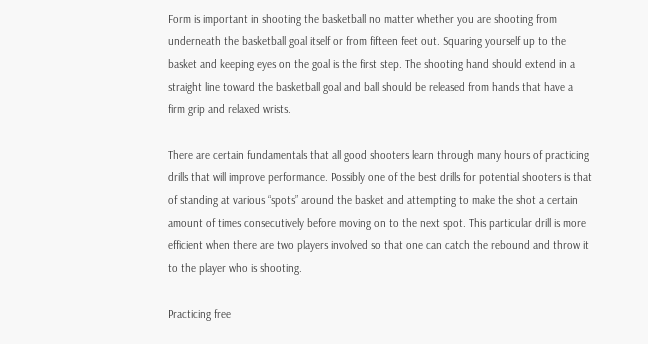Form is important in shooting the basketball no matter whether you are shooting from underneath the basketball goal itself or from fifteen feet out. Squaring yourself up to the basket and keeping eyes on the goal is the first step. The shooting hand should extend in a straight line toward the basketball goal and ball should be released from hands that have a firm grip and relaxed wrists.

There are certain fundamentals that all good shooters learn through many hours of practicing drills that will improve performance. Possibly one of the best drills for potential shooters is that of standing at various “spots” around the basket and attempting to make the shot a certain amount of times consecutively before moving on to the next spot. This particular drill is more efficient when there are two players involved so that one can catch the rebound and throw it to the player who is shooting.

Practicing free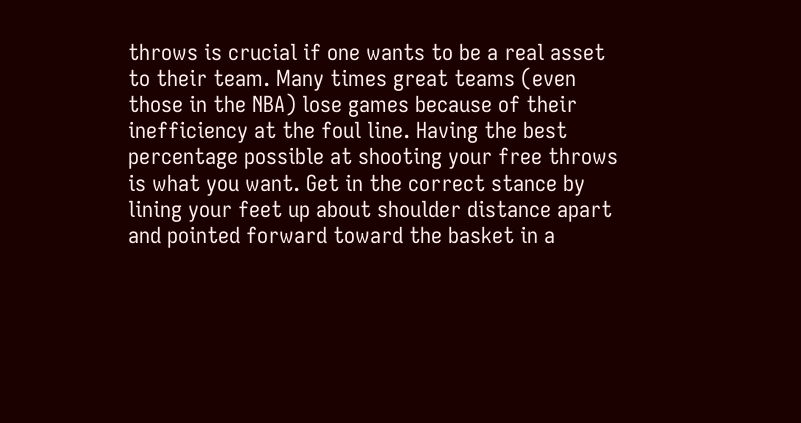throws is crucial if one wants to be a real asset to their team. Many times great teams (even those in the NBA) lose games because of their inefficiency at the foul line. Having the best percentage possible at shooting your free throws is what you want. Get in the correct stance by lining your feet up about shoulder distance apart and pointed forward toward the basket in a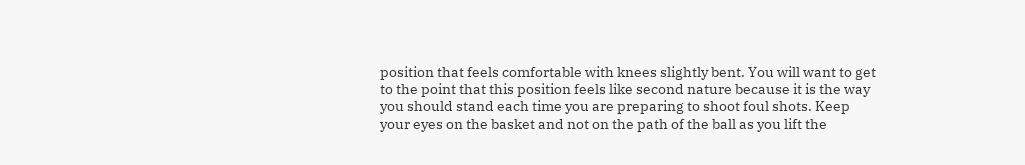position that feels comfortable with knees slightly bent. You will want to get to the point that this position feels like second nature because it is the way you should stand each time you are preparing to shoot foul shots. Keep your eyes on the basket and not on the path of the ball as you lift the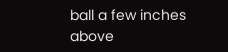ball a few inches above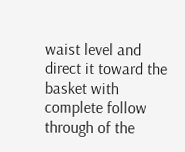waist level and direct it toward the basket with complete follow through of the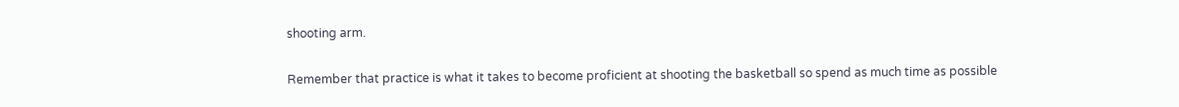shooting arm.

Remember that practice is what it takes to become proficient at shooting the basketball so spend as much time as possible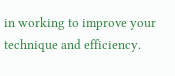in working to improve your technique and efficiency.